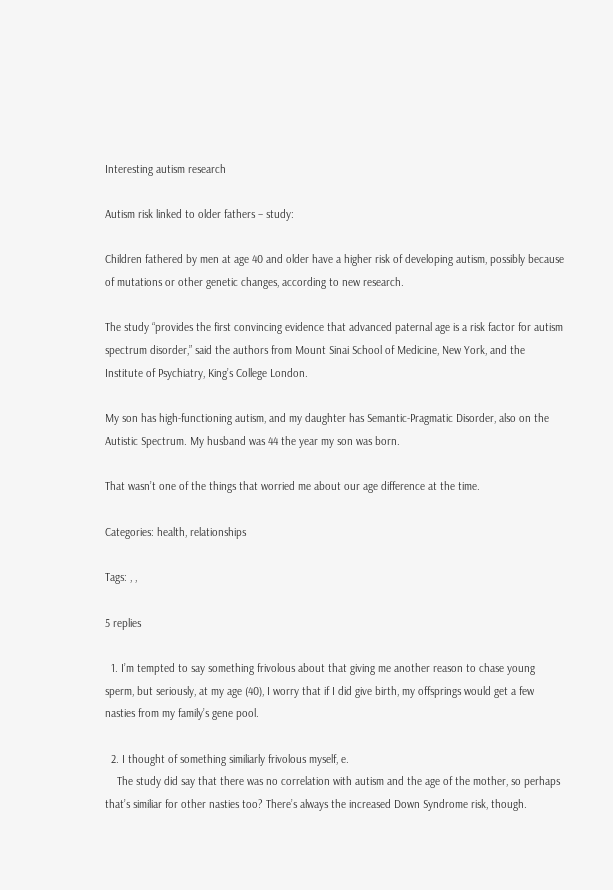Interesting autism research

Autism risk linked to older fathers – study:

Children fathered by men at age 40 and older have a higher risk of developing autism, possibly because of mutations or other genetic changes, according to new research.

The study “provides the first convincing evidence that advanced paternal age is a risk factor for autism spectrum disorder,” said the authors from Mount Sinai School of Medicine, New York, and the Institute of Psychiatry, King’s College London.

My son has high-functioning autism, and my daughter has Semantic-Pragmatic Disorder, also on the Autistic Spectrum. My husband was 44 the year my son was born.

That wasn’t one of the things that worried me about our age difference at the time.

Categories: health, relationships

Tags: , ,

5 replies

  1. I’m tempted to say something frivolous about that giving me another reason to chase young sperm, but seriously, at my age (40), I worry that if I did give birth, my offsprings would get a few nasties from my family’s gene pool.

  2. I thought of something similiarly frivolous myself, e.
    The study did say that there was no correlation with autism and the age of the mother, so perhaps that’s similiar for other nasties too? There’s always the increased Down Syndrome risk, though.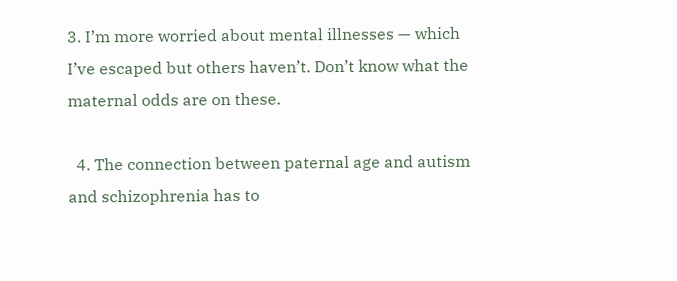3. I’m more worried about mental illnesses — which I’ve escaped but others haven’t. Don’t know what the maternal odds are on these.

  4. The connection between paternal age and autism and schizophrenia has to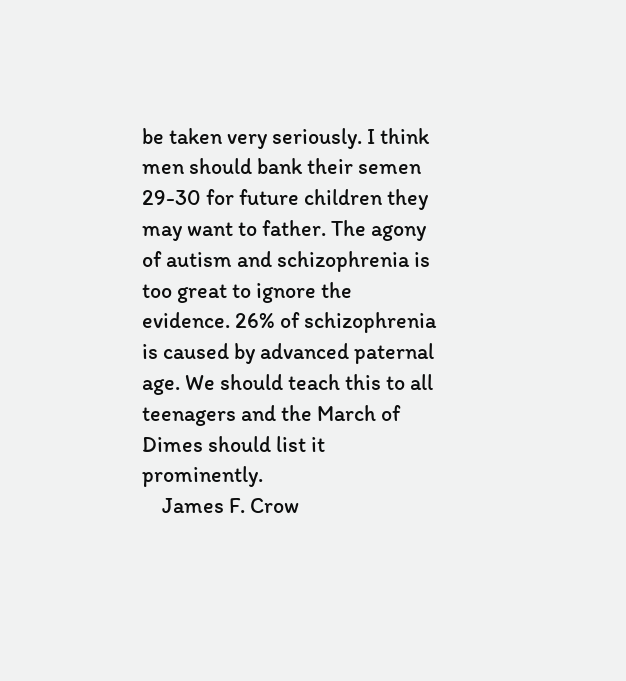be taken very seriously. I think men should bank their semen 29-30 for future children they may want to father. The agony of autism and schizophrenia is too great to ignore the evidence. 26% of schizophrenia is caused by advanced paternal age. We should teach this to all teenagers and the March of Dimes should list it prominently.
    James F. Crow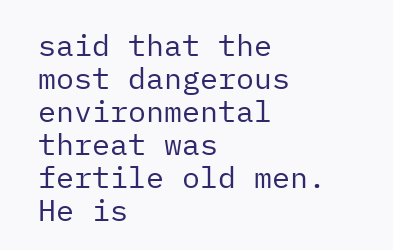said that the most dangerous environmental threat was fertile old men. He is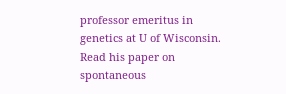professor emeritus in genetics at U of Wisconsin. Read his paper on spontaneous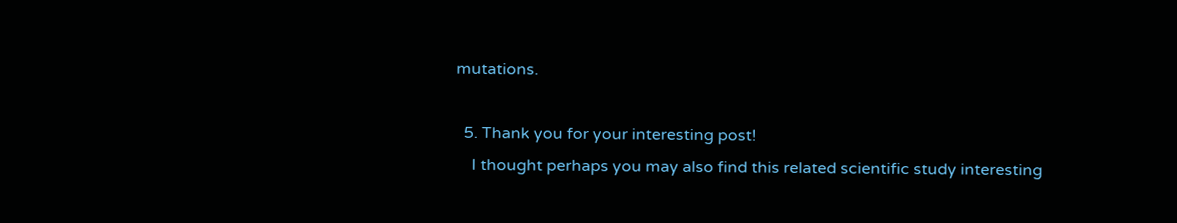mutations.

  5. Thank you for your interesting post!
    I thought perhaps you may also find this related scientific study interesting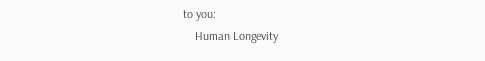to you:
    Human Longevity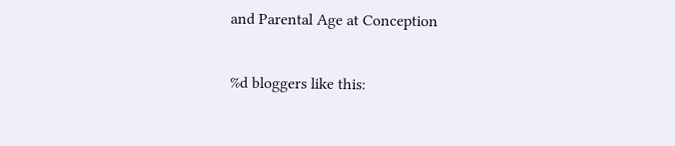and Parental Age at Conception

%d bloggers like this: